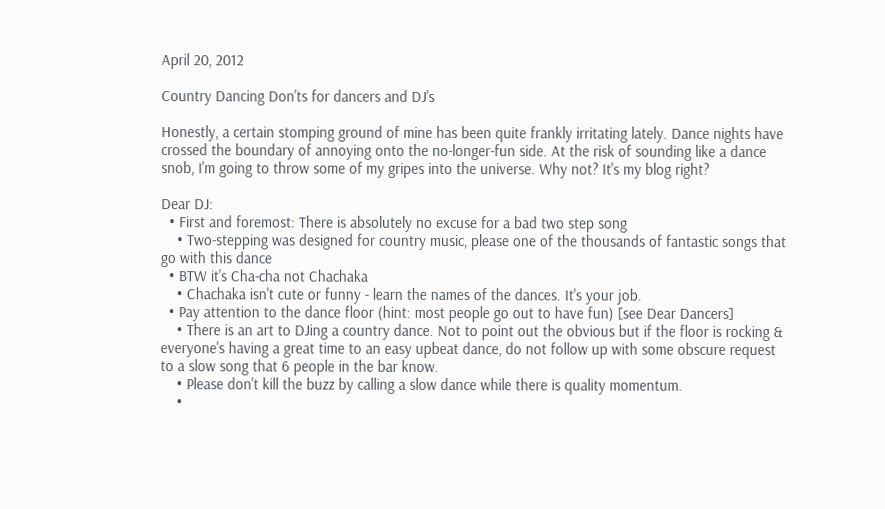April 20, 2012

Country Dancing Don'ts for dancers and DJ's

Honestly, a certain stomping ground of mine has been quite frankly irritating lately. Dance nights have crossed the boundary of annoying onto the no-longer-fun side. At the risk of sounding like a dance snob, I'm going to throw some of my gripes into the universe. Why not? It's my blog right?

Dear DJ:
  • First and foremost: There is absolutely no excuse for a bad two step song
    • Two-stepping was designed for country music, please one of the thousands of fantastic songs that go with this dance
  • BTW it's Cha-cha not Chachaka
    • Chachaka isn't cute or funny - learn the names of the dances. It's your job.
  • Pay attention to the dance floor (hint: most people go out to have fun) [see Dear Dancers]
    • There is an art to DJing a country dance. Not to point out the obvious but if the floor is rocking & everyone's having a great time to an easy upbeat dance, do not follow up with some obscure request to a slow song that 6 people in the bar know.
    • Please don't kill the buzz by calling a slow dance while there is quality momentum.
    •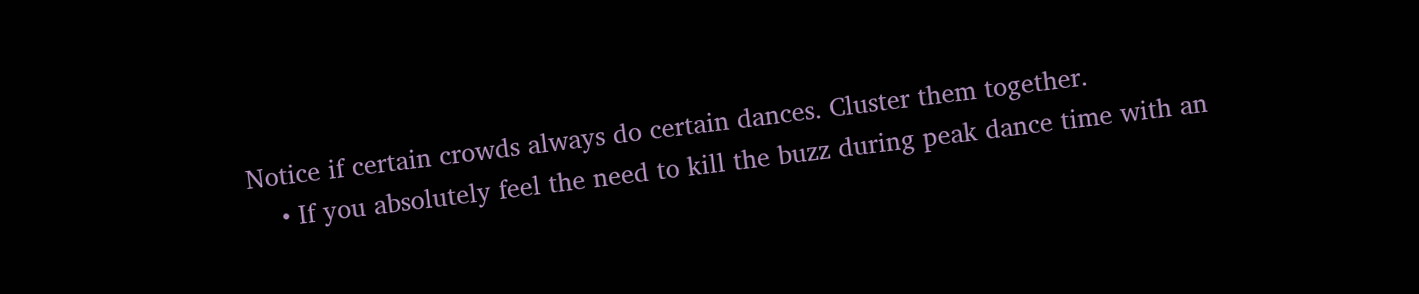Notice if certain crowds always do certain dances. Cluster them together.
    • If you absolutely feel the need to kill the buzz during peak dance time with an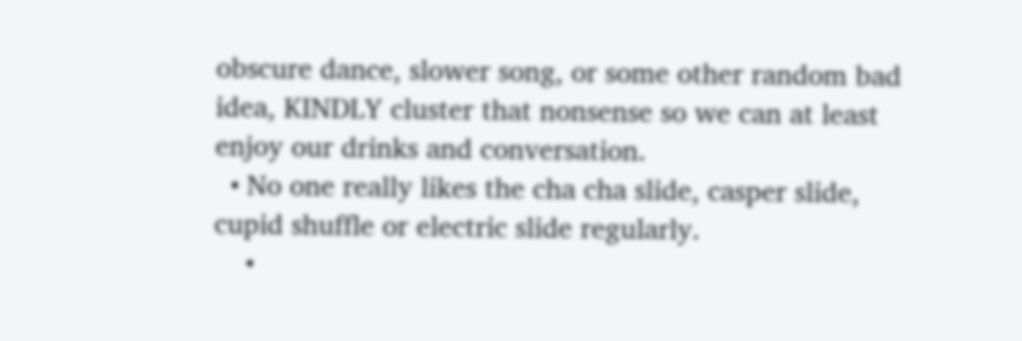obscure dance, slower song, or some other random bad idea, KINDLY cluster that nonsense so we can at least enjoy our drinks and conversation.
  • No one really likes the cha cha slide, casper slide, cupid shuffle or electric slide regularly.
    •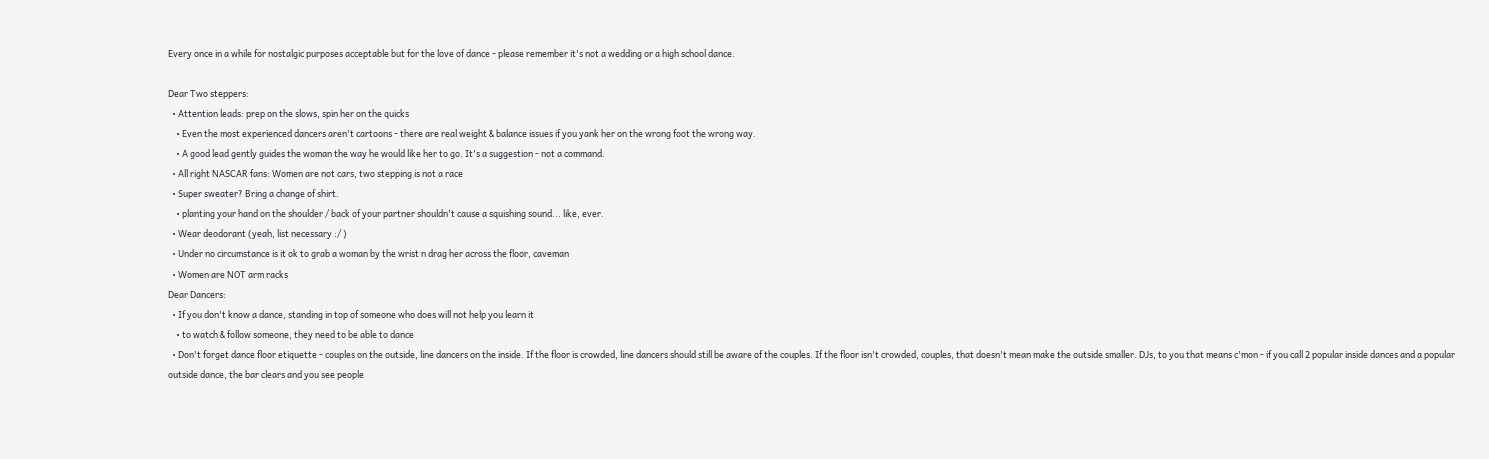Every once in a while for nostalgic purposes acceptable but for the love of dance - please remember it's not a wedding or a high school dance.

Dear Two steppers:
  • Attention leads: prep on the slows, spin her on the quicks
    • Even the most experienced dancers aren't cartoons - there are real weight & balance issues if you yank her on the wrong foot the wrong way.
    • A good lead gently guides the woman the way he would like her to go. It's a suggestion - not a command.
  • All right NASCAR fans: Women are not cars, two stepping is not a race
  • Super sweater? Bring a change of shirt.
    • planting your hand on the shoulder / back of your partner shouldn't cause a squishing sound... like, ever.
  • Wear deodorant (yeah, list necessary :/ )
  • Under no circumstance is it ok to grab a woman by the wrist n drag her across the floor, caveman
  • Women are NOT arm racks
Dear Dancers:
  • If you don't know a dance, standing in top of someone who does will not help you learn it
    • to watch & follow someone, they need to be able to dance
  • Don't forget dance floor etiquette - couples on the outside, line dancers on the inside. If the floor is crowded, line dancers should still be aware of the couples. If the floor isn't crowded, couples, that doesn't mean make the outside smaller. DJs, to you that means c'mon - if you call 2 popular inside dances and a popular outside dance, the bar clears and you see people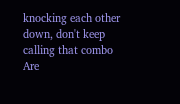knocking each other down, don't keep calling that combo
Are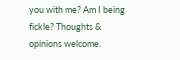you with me? Am I being fickle? Thoughts & opinions welcome.